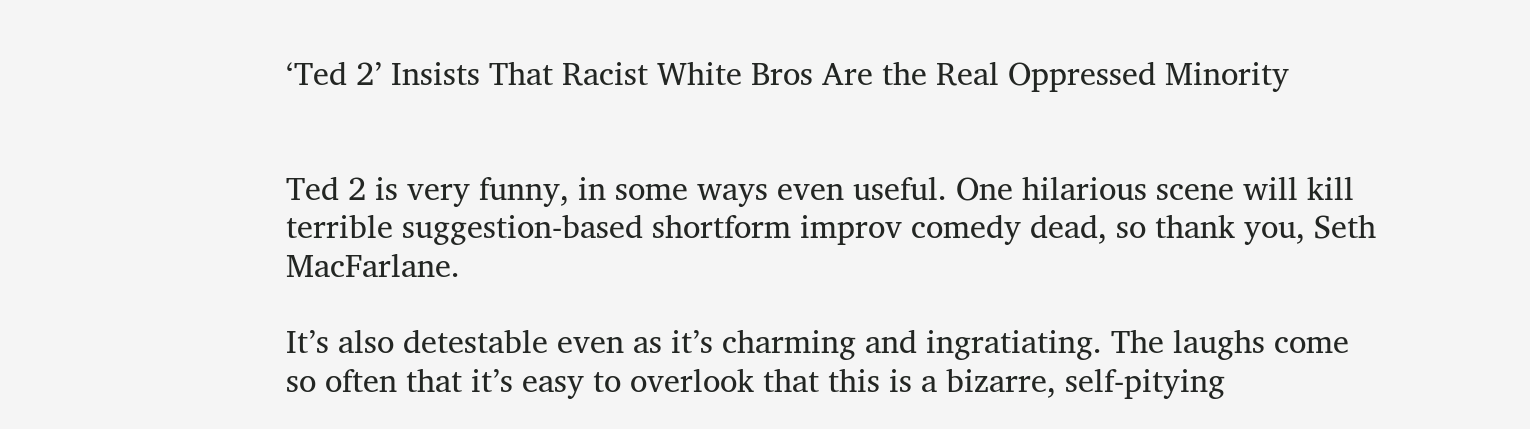‘Ted 2’ Insists That Racist White Bros Are the Real Oppressed Minority


Ted 2 is very funny, in some ways even useful. One hilarious scene will kill terrible suggestion-based shortform improv comedy dead, so thank you, Seth MacFarlane.

It’s also detestable even as it’s charming and ingratiating. The laughs come so often that it’s easy to overlook that this is a bizarre, self-pitying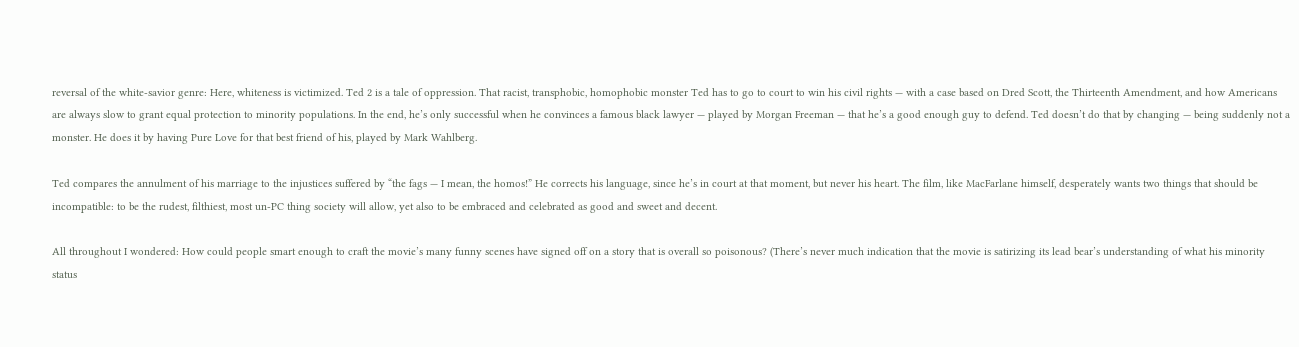reversal of the white-savior genre: Here, whiteness is victimized. Ted 2 is a tale of oppression. That racist, transphobic, homophobic monster Ted has to go to court to win his civil rights — with a case based on Dred Scott, the Thirteenth Amendment, and how Americans are always slow to grant equal protection to minority populations. In the end, he’s only successful when he convinces a famous black lawyer — played by Morgan Freeman — that he’s a good enough guy to defend. Ted doesn’t do that by changing — being suddenly not a monster. He does it by having Pure Love for that best friend of his, played by Mark Wahlberg.

Ted compares the annulment of his marriage to the injustices suffered by “the fags — I mean, the homos!” He corrects his language, since he’s in court at that moment, but never his heart. The film, like MacFarlane himself, desperately wants two things that should be incompatible: to be the rudest, filthiest, most un-PC thing society will allow, yet also to be embraced and celebrated as good and sweet and decent.

All throughout I wondered: How could people smart enough to craft the movie’s many funny scenes have signed off on a story that is overall so poisonous? (There’s never much indication that the movie is satirizing its lead bear’s understanding of what his minority status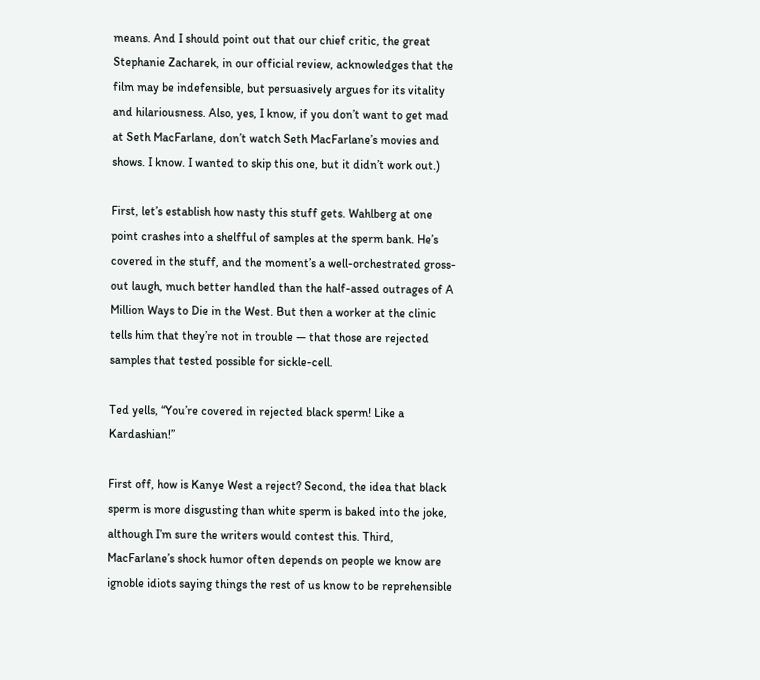means. And I should point out that our chief critic, the great Stephanie Zacharek, in our official review, acknowledges that the film may be indefensible, but persuasively argues for its vitality and hilariousness. Also, yes, I know, if you don’t want to get mad at Seth MacFarlane, don’t watch Seth MacFarlane’s movies and shows. I know. I wanted to skip this one, but it didn’t work out.)

First, let’s establish how nasty this stuff gets. Wahlberg at one point crashes into a shelfful of samples at the sperm bank. He’s covered in the stuff, and the moment’s a well-orchestrated gross-out laugh, much better handled than the half-assed outrages of A Million Ways to Die in the West. But then a worker at the clinic tells him that they’re not in trouble — that those are rejected samples that tested possible for sickle-cell.

Ted yells, “You’re covered in rejected black sperm! Like a Kardashian!”

First off, how is Kanye West a reject? Second, the idea that black sperm is more disgusting than white sperm is baked into the joke, although I’m sure the writers would contest this. Third, MacFarlane’s shock humor often depends on people we know are ignoble idiots saying things the rest of us know to be reprehensible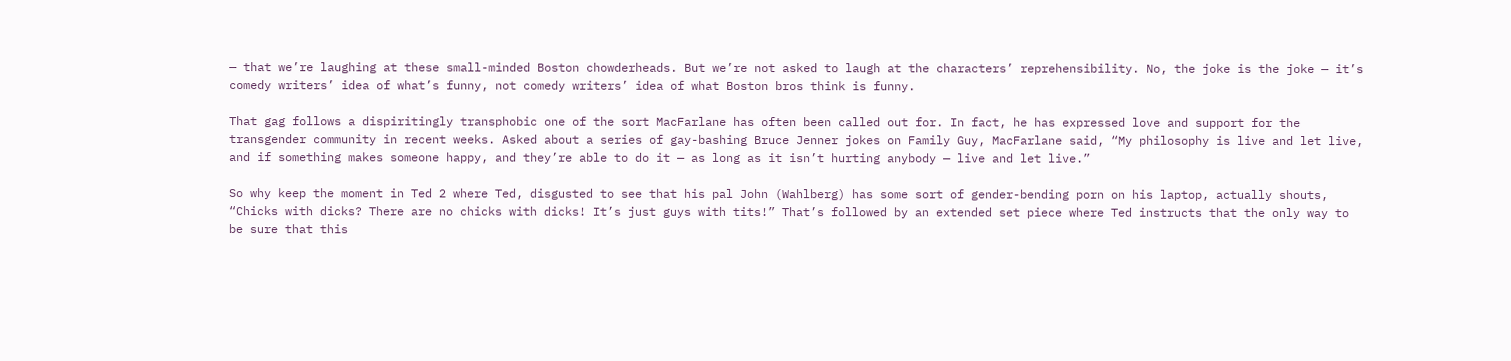— that we’re laughing at these small-minded Boston chowderheads. But we’re not asked to laugh at the characters’ reprehensibility. No, the joke is the joke — it’s comedy writers’ idea of what’s funny, not comedy writers’ idea of what Boston bros think is funny.

That gag follows a dispiritingly transphobic one of the sort MacFarlane has often been called out for. In fact, he has expressed love and support for the transgender community in recent weeks. Asked about a series of gay-bashing Bruce Jenner jokes on Family Guy, MacFarlane said, “My philosophy is live and let live, and if something makes someone happy, and they’re able to do it — as long as it isn’t hurting anybody — live and let live.”

So why keep the moment in Ted 2 where Ted, disgusted to see that his pal John (Wahlberg) has some sort of gender-bending porn on his laptop, actually shouts, “Chicks with dicks? There are no chicks with dicks! It’s just guys with tits!” That’s followed by an extended set piece where Ted instructs that the only way to be sure that this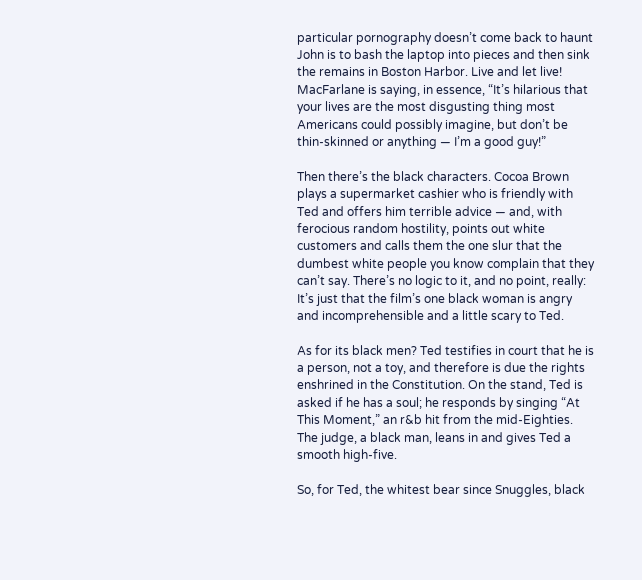particular pornography doesn’t come back to haunt John is to bash the laptop into pieces and then sink the remains in Boston Harbor. Live and let live! MacFarlane is saying, in essence, “It’s hilarious that your lives are the most disgusting thing most Americans could possibly imagine, but don’t be thin-skinned or anything — I’m a good guy!”

Then there’s the black characters. Cocoa Brown plays a supermarket cashier who is friendly with Ted and offers him terrible advice — and, with ferocious random hostility, points out white customers and calls them the one slur that the dumbest white people you know complain that they can’t say. There’s no logic to it, and no point, really: It’s just that the film’s one black woman is angry and incomprehensible and a little scary to Ted.

As for its black men? Ted testifies in court that he is a person, not a toy, and therefore is due the rights enshrined in the Constitution. On the stand, Ted is asked if he has a soul; he responds by singing “At This Moment,” an r&b hit from the mid-Eighties. The judge, a black man, leans in and gives Ted a smooth high-five.

So, for Ted, the whitest bear since Snuggles, black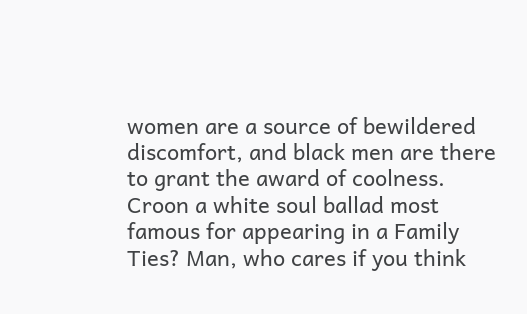women are a source of bewildered discomfort, and black men are there to grant the award of coolness. Croon a white soul ballad most famous for appearing in a Family Ties? Man, who cares if you think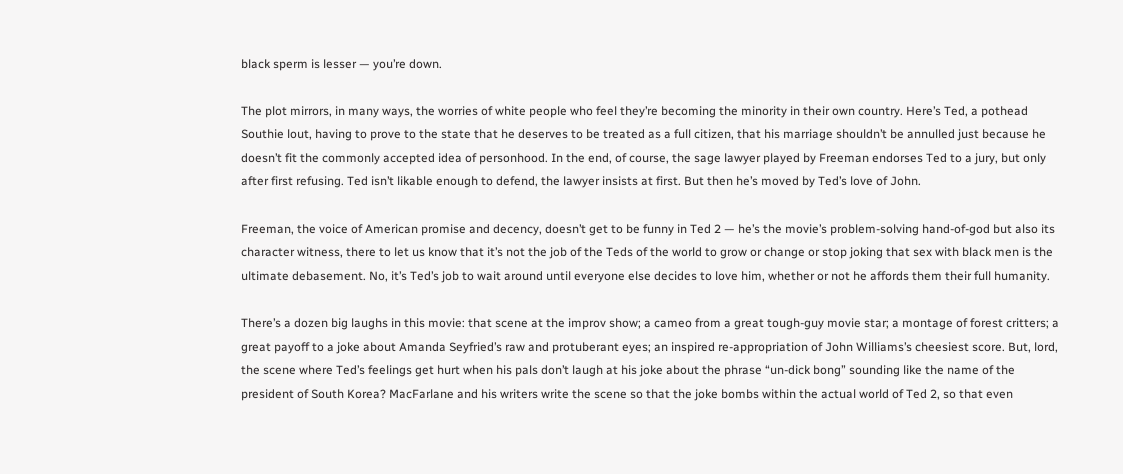black sperm is lesser — you’re down.

The plot mirrors, in many ways, the worries of white people who feel they’re becoming the minority in their own country. Here’s Ted, a pothead Southie lout, having to prove to the state that he deserves to be treated as a full citizen, that his marriage shouldn’t be annulled just because he doesn’t fit the commonly accepted idea of personhood. In the end, of course, the sage lawyer played by Freeman endorses Ted to a jury, but only after first refusing. Ted isn’t likable enough to defend, the lawyer insists at first. But then he’s moved by Ted’s love of John.

Freeman, the voice of American promise and decency, doesn’t get to be funny in Ted 2 — he’s the movie’s problem-solving hand-of-god but also its character witness, there to let us know that it’s not the job of the Teds of the world to grow or change or stop joking that sex with black men is the ultimate debasement. No, it’s Ted’s job to wait around until everyone else decides to love him, whether or not he affords them their full humanity.

There’s a dozen big laughs in this movie: that scene at the improv show; a cameo from a great tough-guy movie star; a montage of forest critters; a great payoff to a joke about Amanda Seyfried’s raw and protuberant eyes; an inspired re-appropriation of John Williams’s cheesiest score. But, lord, the scene where Ted’s feelings get hurt when his pals don’t laugh at his joke about the phrase “un-dick bong” sounding like the name of the president of South Korea? MacFarlane and his writers write the scene so that the joke bombs within the actual world of Ted 2, so that even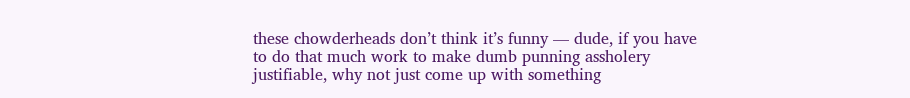these chowderheads don’t think it’s funny — dude, if you have to do that much work to make dumb punning assholery justifiable, why not just come up with something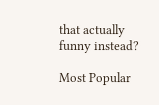that actually funny instead?

Most Popular